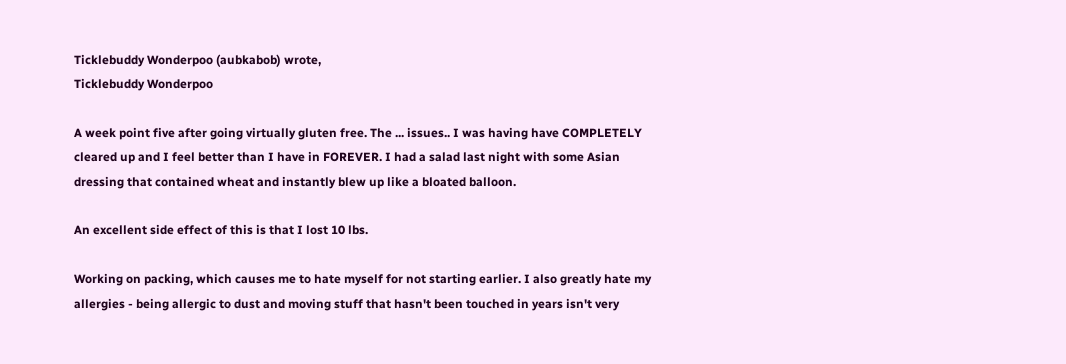Ticklebuddy Wonderpoo (aubkabob) wrote,
Ticklebuddy Wonderpoo

A week point five after going virtually gluten free. The ... issues.. I was having have COMPLETELY cleared up and I feel better than I have in FOREVER. I had a salad last night with some Asian dressing that contained wheat and instantly blew up like a bloated balloon.

An excellent side effect of this is that I lost 10 lbs.

Working on packing, which causes me to hate myself for not starting earlier. I also greatly hate my allergies - being allergic to dust and moving stuff that hasn't been touched in years isn't very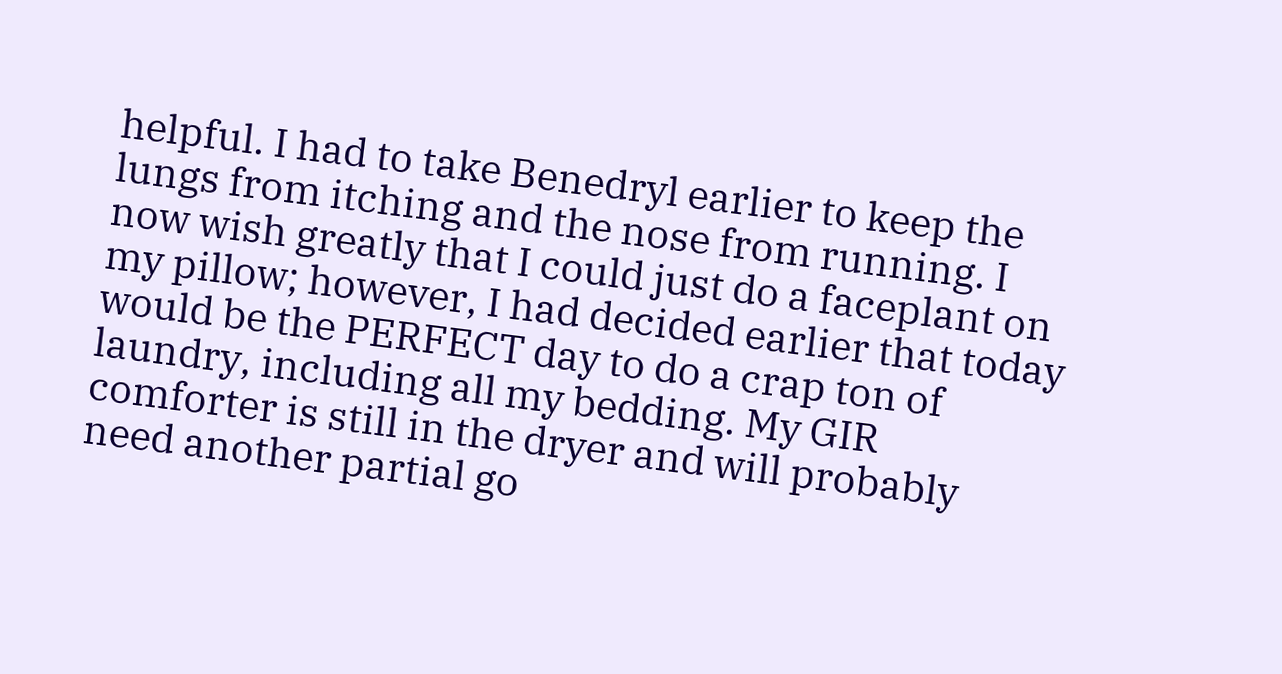helpful. I had to take Benedryl earlier to keep the lungs from itching and the nose from running. I now wish greatly that I could just do a faceplant on my pillow; however, I had decided earlier that today would be the PERFECT day to do a crap ton of laundry, including all my bedding. My GIR comforter is still in the dryer and will probably need another partial go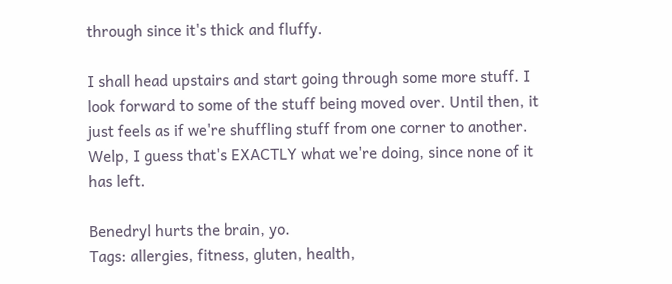through since it's thick and fluffy.

I shall head upstairs and start going through some more stuff. I look forward to some of the stuff being moved over. Until then, it just feels as if we're shuffling stuff from one corner to another. Welp, I guess that's EXACTLY what we're doing, since none of it has left.

Benedryl hurts the brain, yo.
Tags: allergies, fitness, gluten, health,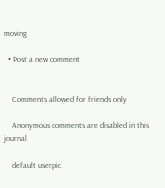moving

  • Post a new comment


    Comments allowed for friends only

    Anonymous comments are disabled in this journal

    default userpic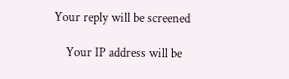Your reply will be screened

    Your IP address will be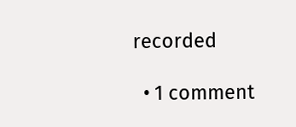recorded

  • 1 comment